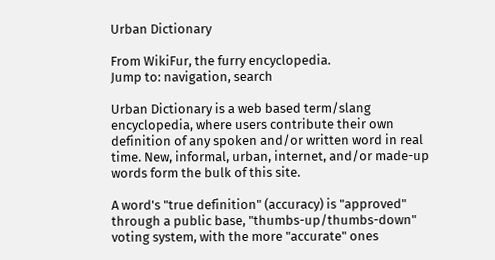Urban Dictionary

From WikiFur, the furry encyclopedia.
Jump to: navigation, search

Urban Dictionary is a web based term/slang encyclopedia, where users contribute their own definition of any spoken and/or written word in real time. New, informal, urban, internet, and/or made-up words form the bulk of this site.

A word's "true definition" (accuracy) is "approved" through a public base, "thumbs-up/thumbs-down" voting system, with the more "accurate" ones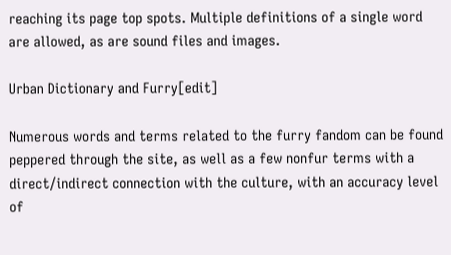reaching its page top spots. Multiple definitions of a single word are allowed, as are sound files and images.

Urban Dictionary and Furry[edit]

Numerous words and terms related to the furry fandom can be found peppered through the site, as well as a few nonfur terms with a direct/indirect connection with the culture, with an accuracy level of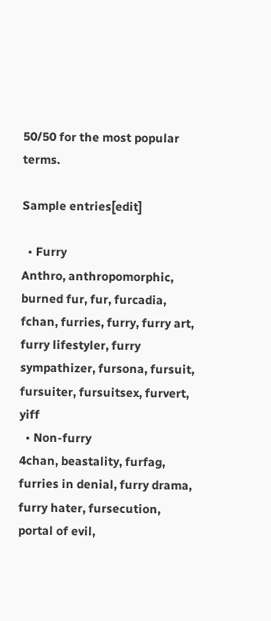50/50 for the most popular terms.

Sample entries[edit]

  • Furry
Anthro, anthropomorphic, burned fur, fur, furcadia, fchan, furries, furry, furry art, furry lifestyler, furry sympathizer, fursona, fursuit, fursuiter, fursuitsex, furvert, yiff
  • Non-furry
4chan, beastality, furfag, furries in denial, furry drama, furry hater, fursecution, portal of evil,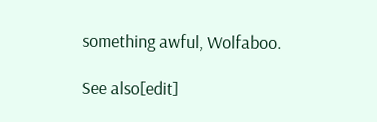something awful, Wolfaboo.

See also[edit]